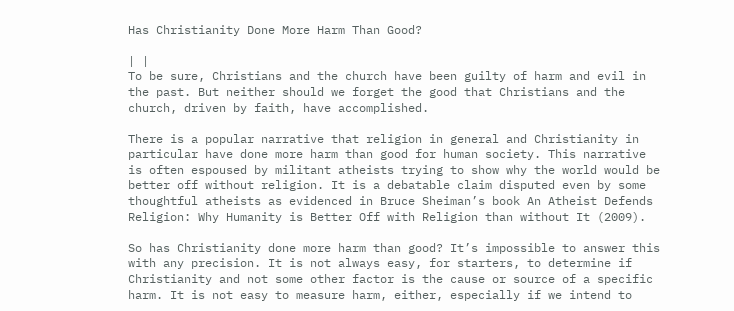Has Christianity Done More Harm Than Good?

| |
To be sure, Christians and the church have been guilty of harm and evil in the past. But neither should we forget the good that Christians and the church, driven by faith, have accomplished.

There is a popular narrative that religion in general and Christianity in particular have done more harm than good for human society. This narrative is often espoused by militant atheists trying to show why the world would be better off without religion. It is a debatable claim disputed even by some thoughtful atheists as evidenced in Bruce Sheiman’s book An Atheist Defends Religion: Why Humanity is Better Off with Religion than without It (2009).

So has Christianity done more harm than good? It’s impossible to answer this with any precision. It is not always easy, for starters, to determine if Christianity and not some other factor is the cause or source of a specific harm. It is not easy to measure harm, either, especially if we intend to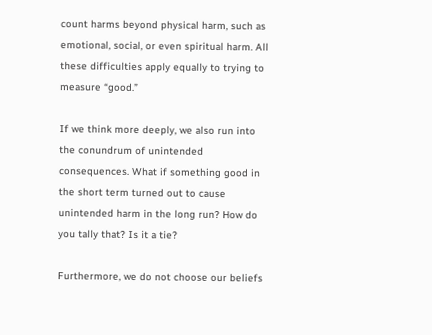count harms beyond physical harm, such as emotional, social, or even spiritual harm. All these difficulties apply equally to trying to measure “good.”

If we think more deeply, we also run into the conundrum of unintended consequences. What if something good in the short term turned out to cause unintended harm in the long run? How do you tally that? Is it a tie?

Furthermore, we do not choose our beliefs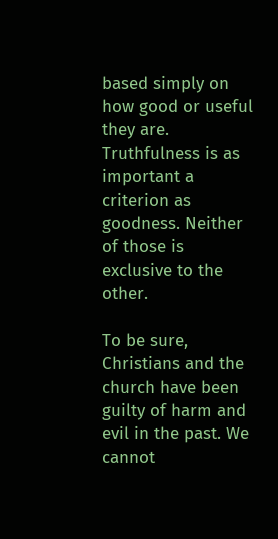based simply on how good or useful they are. Truthfulness is as important a criterion as goodness. Neither of those is exclusive to the other.

To be sure, Christians and the church have been guilty of harm and evil in the past. We cannot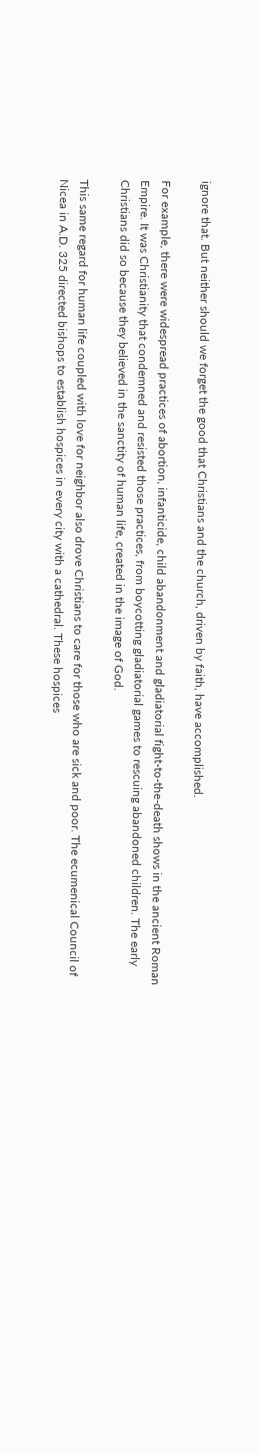ignore that. But neither should we forget the good that Christians and the church, driven by faith, have accomplished.

For example, there were widespread practices of abortion, infanticide, child abandonment and gladiatorial fight-to-the-death shows in the ancient Roman Empire. It was Christianity that condemned and resisted those practices, from boycotting gladiatorial games to rescuing abandoned children. The early Christians did so because they believed in the sanctity of human life, created in the image of God.

This same regard for human life coupled with love for neighbor also drove Christians to care for those who are sick and poor. The ecumenical Council of Nicea in A.D. 325 directed bishops to establish hospices in every city with a cathedral. These hospices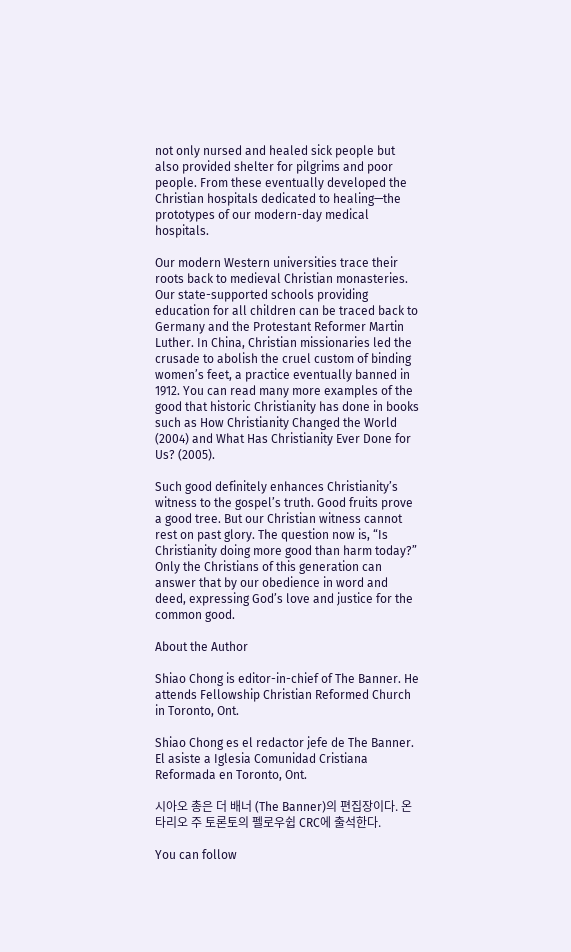not only nursed and healed sick people but also provided shelter for pilgrims and poor people. From these eventually developed the Christian hospitals dedicated to healing—the prototypes of our modern-day medical hospitals.

Our modern Western universities trace their roots back to medieval Christian monasteries. Our state-supported schools providing education for all children can be traced back to Germany and the Protestant Reformer Martin Luther. In China, Christian missionaries led the crusade to abolish the cruel custom of binding women’s feet, a practice eventually banned in 1912. You can read many more examples of the good that historic Christianity has done in books such as How Christianity Changed the World (2004) and What Has Christianity Ever Done for Us? (2005).

Such good definitely enhances Christianity’s witness to the gospel’s truth. Good fruits prove a good tree. But our Christian witness cannot rest on past glory. The question now is, “Is Christianity doing more good than harm today?” Only the Christians of this generation can answer that by our obedience in word and deed, expressing God’s love and justice for the common good.

About the Author

Shiao Chong is editor-in-chief of The Banner. He attends Fellowship Christian Reformed Church in Toronto, Ont.

Shiao Chong es el redactor jefe de The Banner. El asiste a Iglesia Comunidad Cristiana Reformada en Toronto, Ont.

시아오 총은 더 배너 (The Banner)의 편집장이다. 온타리오 주 토론토의 펠로우쉽 CRC에 출석한다.

You can follow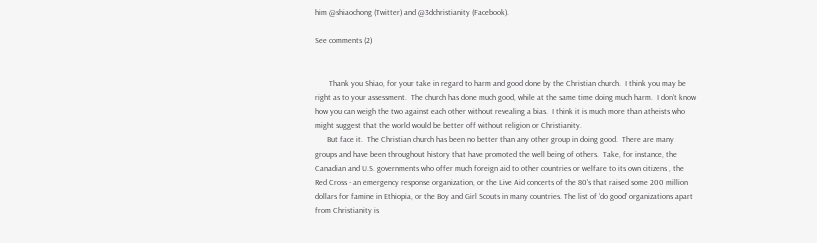him @shiaochong (Twitter) and @3dchristianity (Facebook).

See comments (2)


       Thank you Shiao, for your take in regard to harm and good done by the Christian church.  I think you may be right as to your assessment.  The church has done much good, while at the same time doing much harm.  I don’t know how you can weigh the two against each other without revealing a bias.  I think it is much more than atheists who might suggest that the world would be better off without religion or Christianity.
      But face it.  The Christian church has been no better than any other group in doing good.  There are many groups and have been throughout history that have promoted the well being of others.  Take, for instance, the Canadian and U.S. governments who offer much foreign aid to other countries or welfare to its own citizens , the Red Cross - an emergency response organization, or the Live Aid concerts of the 80's that raised some 200 million dollars for famine in Ethiopia, or the Boy and Girl Scouts in many countries. The list of ‘do good’ organizations apart from Christianity is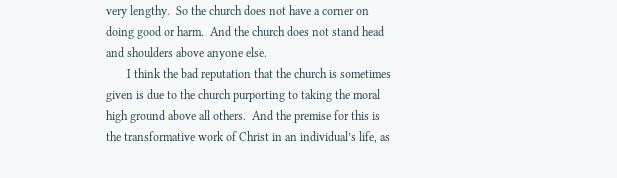very lengthy.  So the church does not have a corner on doing good or harm.  And the church does not stand head and shoulders above anyone else.
       I think the bad reputation that the church is sometimes given is due to the church purporting to taking the moral high ground above all others.  And the premise for this is the transformative work of Christ in an individual’s life, as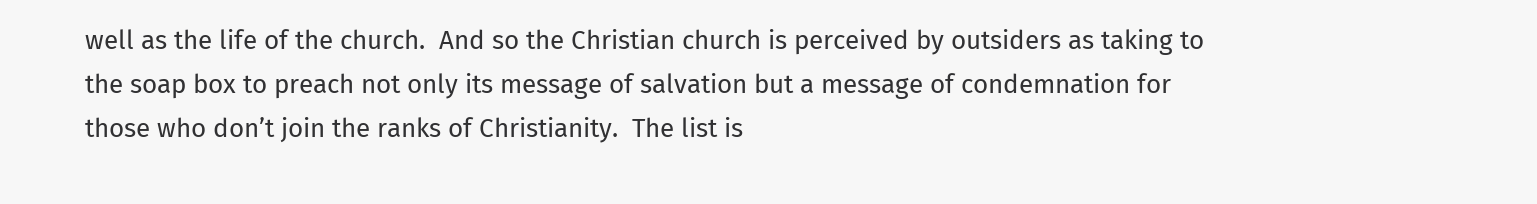well as the life of the church.  And so the Christian church is perceived by outsiders as taking to the soap box to preach not only its message of salvation but a message of condemnation for those who don’t join the ranks of Christianity.  The list is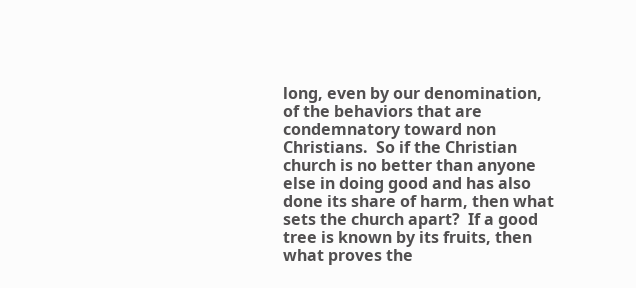long, even by our denomination, of the behaviors that are condemnatory toward non Christians.  So if the Christian church is no better than anyone else in doing good and has also done its share of harm, then what sets the church apart?  If a good tree is known by its fruits, then what proves the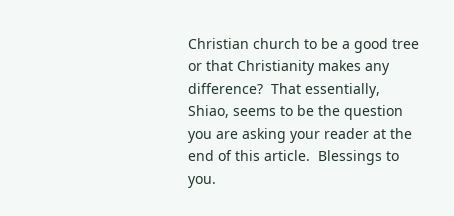Christian church to be a good tree or that Christianity makes any difference?  That essentially, Shiao, seems to be the question you are asking your reader at the end of this article.  Blessings to you.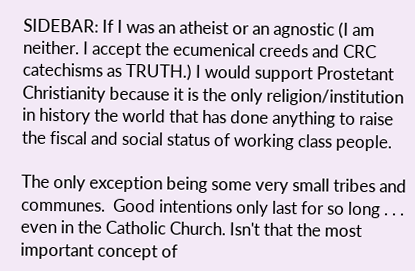SIDEBAR: If I was an atheist or an agnostic (I am neither. I accept the ecumenical creeds and CRC catechisms as TRUTH.) I would support Prostetant Christianity because it is the only religion/institution in history the world that has done anything to raise the fiscal and social status of working class people.

The only exception being some very small tribes and communes.  Good intentions only last for so long . . . even in the Catholic Church. Isn't that the most important concept of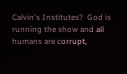Calvin's Institutes?  God is running the show and all humans are corrupt,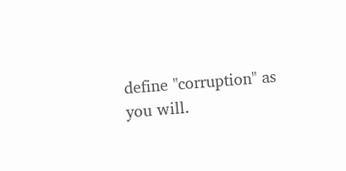define "corruption" as you will.